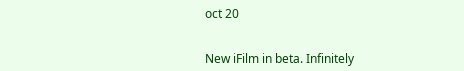oct 20


New iFilm in beta. Infinitely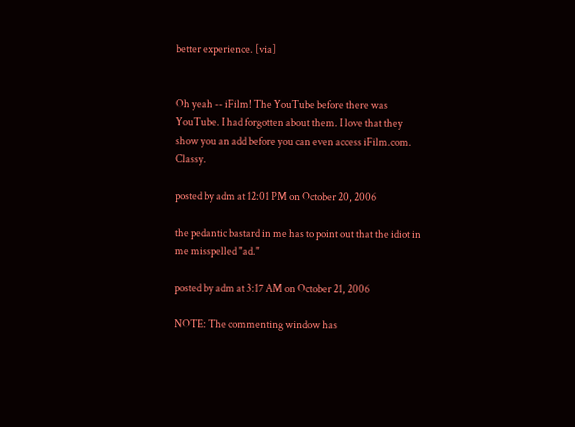better experience. [via]


Oh yeah -- iFilm! The YouTube before there was YouTube. I had forgotten about them. I love that they show you an add before you can even access iFilm.com. Classy.

posted by adm at 12:01 PM on October 20, 2006

the pedantic bastard in me has to point out that the idiot in me misspelled "ad."

posted by adm at 3:17 AM on October 21, 2006

NOTE: The commenting window has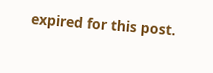expired for this post.